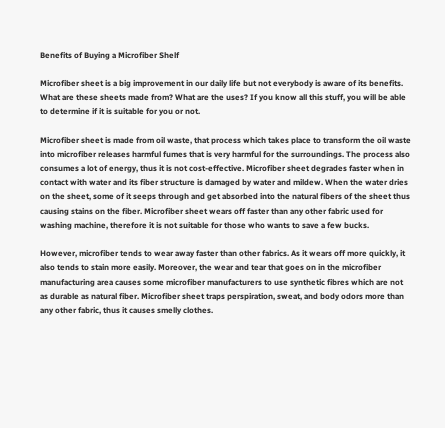Benefits of Buying a Microfiber Shelf

Microfiber sheet is a big improvement in our daily life but not everybody is aware of its benefits. What are these sheets made from? What are the uses? If you know all this stuff, you will be able to determine if it is suitable for you or not.

Microfiber sheet is made from oil waste, that process which takes place to transform the oil waste into microfiber releases harmful fumes that is very harmful for the surroundings. The process also consumes a lot of energy, thus it is not cost-effective. Microfiber sheet degrades faster when in contact with water and its fiber structure is damaged by water and mildew. When the water dries on the sheet, some of it seeps through and get absorbed into the natural fibers of the sheet thus causing stains on the fiber. Microfiber sheet wears off faster than any other fabric used for washing machine, therefore it is not suitable for those who wants to save a few bucks.

However, microfiber tends to wear away faster than other fabrics. As it wears off more quickly, it also tends to stain more easily. Moreover, the wear and tear that goes on in the microfiber manufacturing area causes some microfiber manufacturers to use synthetic fibres which are not as durable as natural fiber. Microfiber sheet traps perspiration, sweat, and body odors more than any other fabric, thus it causes smelly clothes.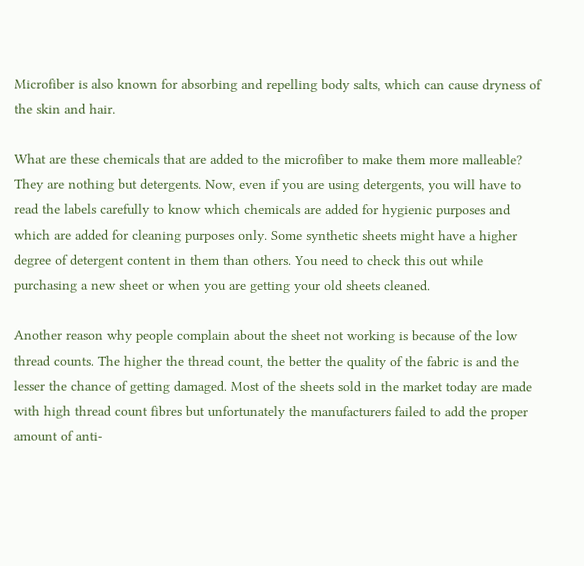Microfiber is also known for absorbing and repelling body salts, which can cause dryness of the skin and hair.

What are these chemicals that are added to the microfiber to make them more malleable? They are nothing but detergents. Now, even if you are using detergents, you will have to read the labels carefully to know which chemicals are added for hygienic purposes and which are added for cleaning purposes only. Some synthetic sheets might have a higher degree of detergent content in them than others. You need to check this out while purchasing a new sheet or when you are getting your old sheets cleaned.

Another reason why people complain about the sheet not working is because of the low thread counts. The higher the thread count, the better the quality of the fabric is and the lesser the chance of getting damaged. Most of the sheets sold in the market today are made with high thread count fibres but unfortunately the manufacturers failed to add the proper amount of anti-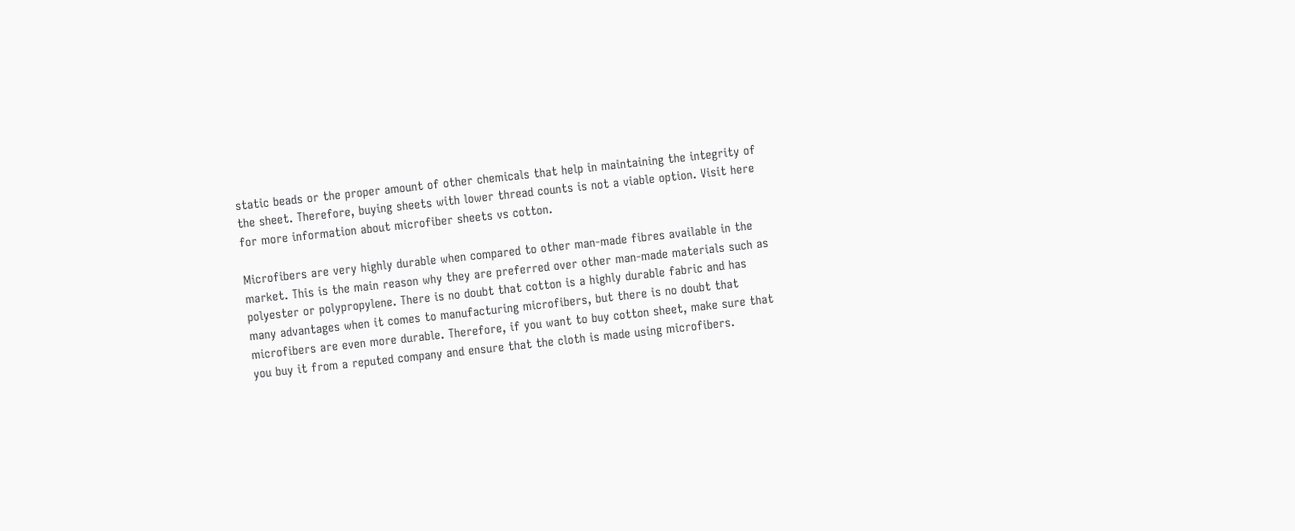static beads or the proper amount of other chemicals that help in maintaining the integrity of the sheet. Therefore, buying sheets with lower thread counts is not a viable option. Visit here for more information about microfiber sheets vs cotton.

Microfibers are very highly durable when compared to other man-made fibres available in the market. This is the main reason why they are preferred over other man-made materials such as polyester or polypropylene. There is no doubt that cotton is a highly durable fabric and has many advantages when it comes to manufacturing microfibers, but there is no doubt that microfibers are even more durable. Therefore, if you want to buy cotton sheet, make sure that you buy it from a reputed company and ensure that the cloth is made using microfibers.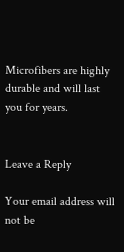Microfibers are highly durable and will last you for years.


Leave a Reply

Your email address will not be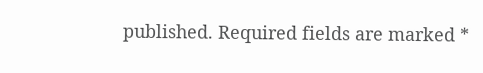published. Required fields are marked *